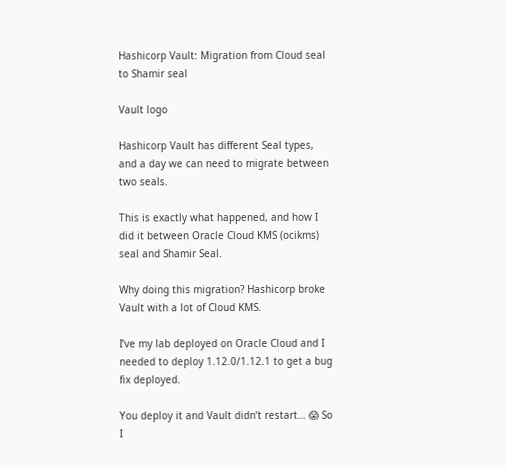Hashicorp Vault: Migration from Cloud seal to Shamir seal

Vault logo

Hashicorp Vault has different Seal types, and a day we can need to migrate between two seals.

This is exactly what happened, and how I did it between Oracle Cloud KMS (ocikms) seal and Shamir Seal.

Why doing this migration? Hashicorp broke Vault with a lot of Cloud KMS.

I’ve my lab deployed on Oracle Cloud and I needed to deploy 1.12.0/1.12.1 to get a bug fix deployed.

You deploy it and Vault didn’t restart… 😱 So I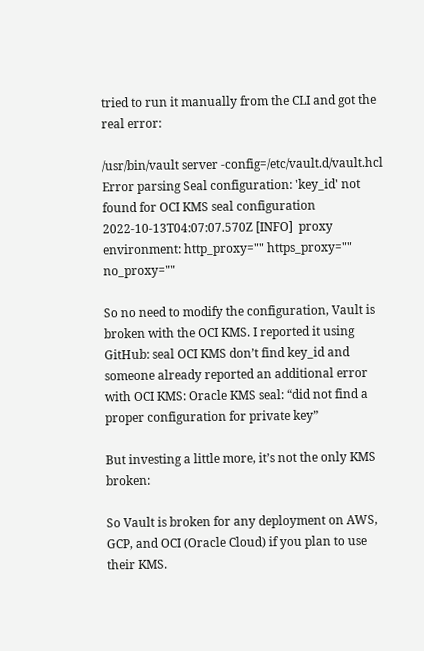tried to run it manually from the CLI and got the real error:

/usr/bin/vault server -config=/etc/vault.d/vault.hcl
Error parsing Seal configuration: 'key_id' not found for OCI KMS seal configuration
2022-10-13T04:07:07.570Z [INFO]  proxy environment: http_proxy="" https_proxy="" no_proxy=""

So no need to modify the configuration, Vault is broken with the OCI KMS. I reported it using GitHub: seal OCI KMS don’t find key_id and someone already reported an additional error with OCI KMS: Oracle KMS seal: “did not find a proper configuration for private key”

But investing a little more, it’s not the only KMS broken:

So Vault is broken for any deployment on AWS, GCP, and OCI (Oracle Cloud) if you plan to use their KMS.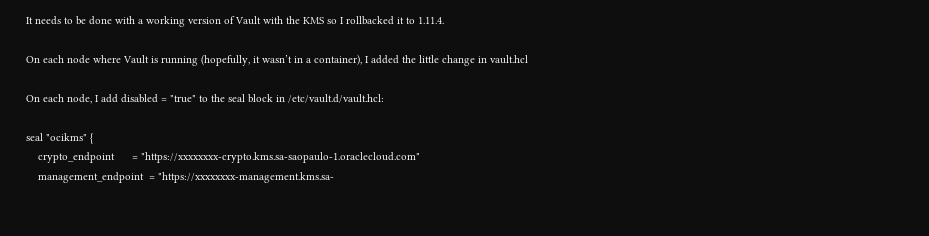It needs to be done with a working version of Vault with the KMS so I rollbacked it to 1.11.4.

On each node where Vault is running (hopefully, it wasn’t in a container), I added the little change in vault.hcl

On each node, I add disabled = "true" to the seal block in /etc/vault.d/vault.hcl:

seal "ocikms" {
    crypto_endpoint      = "https://xxxxxxxx-crypto.kms.sa-saopaulo-1.oraclecloud.com"
    management_endpoint  = "https://xxxxxxxx-management.kms.sa-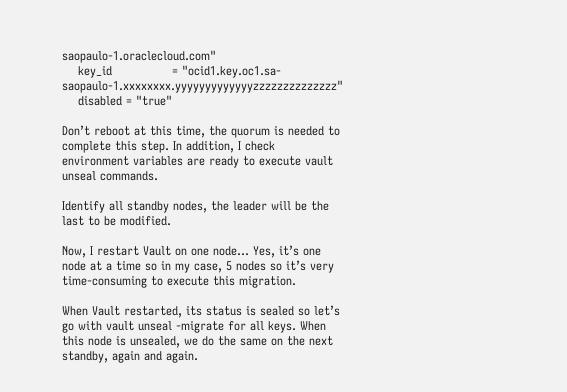saopaulo-1.oraclecloud.com"
    key_id               = "ocid1.key.oc1.sa-saopaulo-1.xxxxxxxx.yyyyyyyyyyyyyzzzzzzzzzzzzzz"
    disabled = "true"

Don’t reboot at this time, the quorum is needed to complete this step. In addition, I check environment variables are ready to execute vault unseal commands.

Identify all standby nodes, the leader will be the last to be modified.

Now, I restart Vault on one node… Yes, it’s one node at a time so in my case, 5 nodes so it’s very time-consuming to execute this migration.

When Vault restarted, its status is sealed so let’s go with vault unseal -migrate for all keys. When this node is unsealed, we do the same on the next standby, again and again.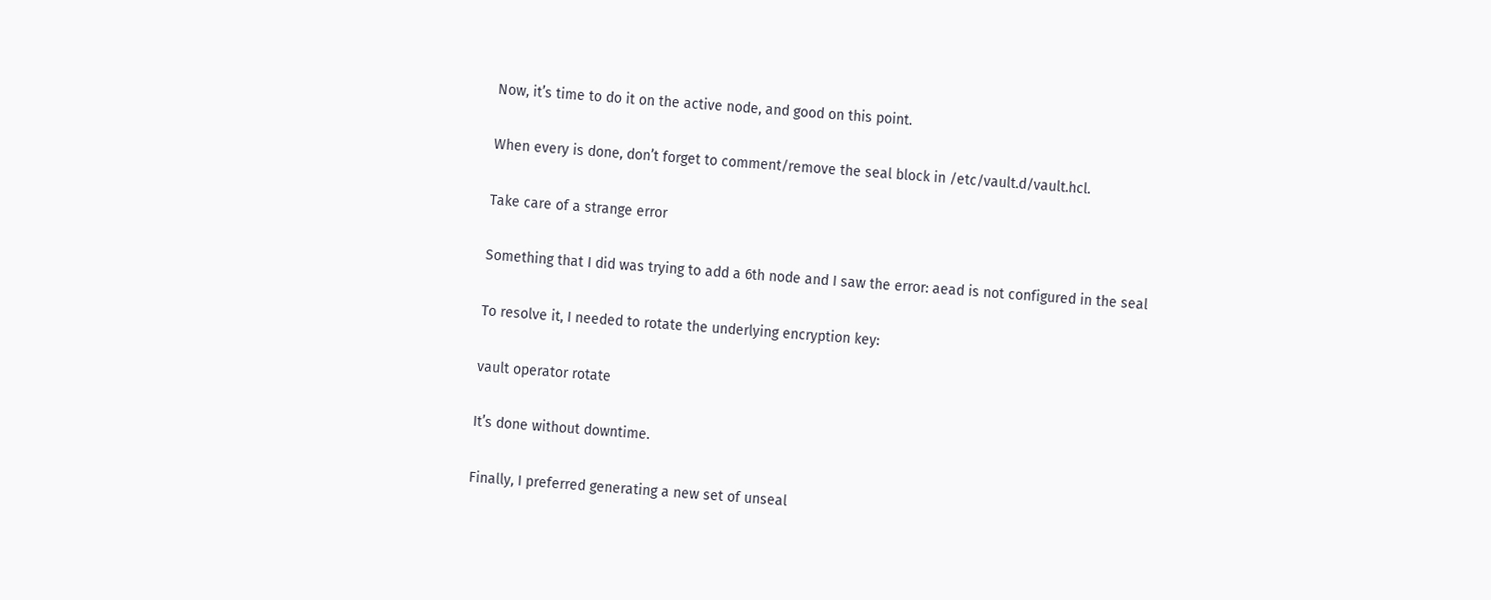Now, it’s time to do it on the active node, and good on this point.

When every is done, don’t forget to comment/remove the seal block in /etc/vault.d/vault.hcl.

Take care of a strange error

Something that I did was trying to add a 6th node and I saw the error: aead is not configured in the seal

To resolve it, I needed to rotate the underlying encryption key:

vault operator rotate

It’s done without downtime.

Finally, I preferred generating a new set of unseal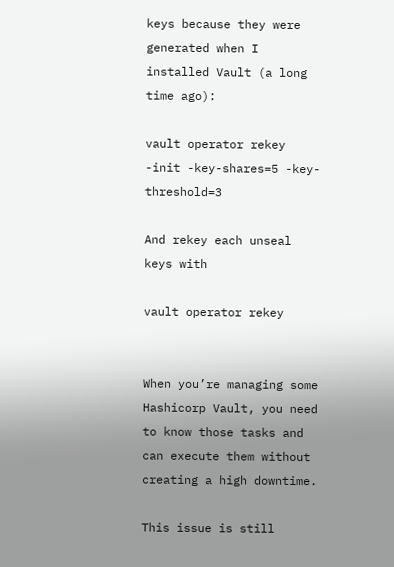keys because they were generated when I installed Vault (a long time ago):

vault operator rekey -init -key-shares=5 -key-threshold=3

And rekey each unseal keys with

vault operator rekey


When you’re managing some Hashicorp Vault, you need to know those tasks and can execute them without creating a high downtime.

This issue is still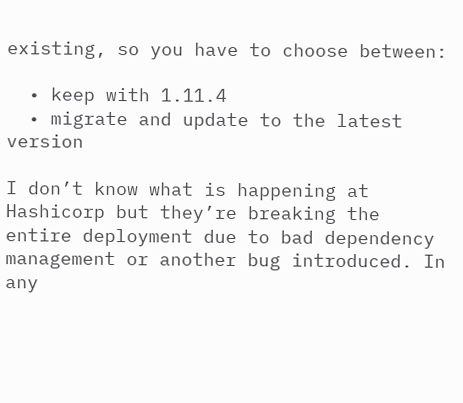existing, so you have to choose between:

  • keep with 1.11.4
  • migrate and update to the latest version

I don’t know what is happening at Hashicorp but they’re breaking the entire deployment due to bad dependency management or another bug introduced. In any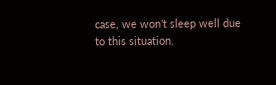case, we won’t sleep well due to this situation.